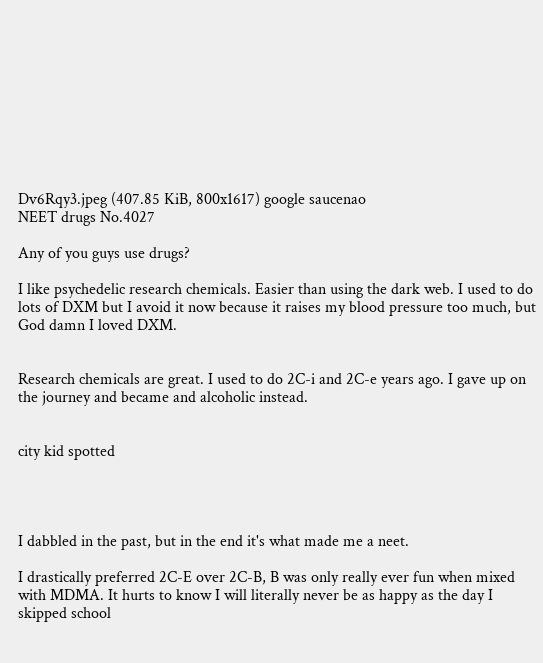Dv6Rqy3.jpeg (407.85 KiB, 800x1617) google saucenao
NEET drugs No.4027

Any of you guys use drugs?

I like psychedelic research chemicals. Easier than using the dark web. I used to do lots of DXM but I avoid it now because it raises my blood pressure too much, but God damn I loved DXM.


Research chemicals are great. I used to do 2C-i and 2C-e years ago. I gave up on the journey and became and alcoholic instead.


city kid spotted




I dabbled in the past, but in the end it's what made me a neet.

I drastically preferred 2C-E over 2C-B, B was only really ever fun when mixed with MDMA. It hurts to know I will literally never be as happy as the day I skipped school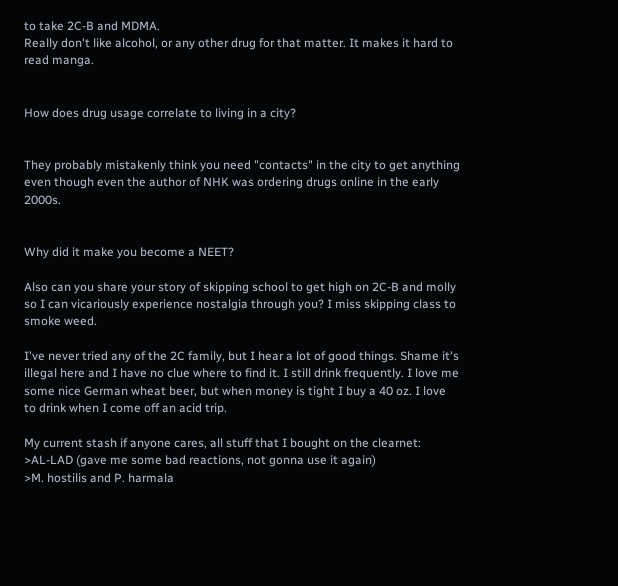to take 2C-B and MDMA.
Really don't like alcohol, or any other drug for that matter. It makes it hard to read manga.


How does drug usage correlate to living in a city?


They probably mistakenly think you need "contacts" in the city to get anything even though even the author of NHK was ordering drugs online in the early 2000s.


Why did it make you become a NEET?

Also can you share your story of skipping school to get high on 2C-B and molly so I can vicariously experience nostalgia through you? I miss skipping class to smoke weed.

I've never tried any of the 2C family, but I hear a lot of good things. Shame it's illegal here and I have no clue where to find it. I still drink frequently. I love me some nice German wheat beer, but when money is tight I buy a 40 oz. I love to drink when I come off an acid trip.

My current stash if anyone cares, all stuff that I bought on the clearnet:
>AL-LAD (gave me some bad reactions, not gonna use it again)
>M. hostilis and P. harmala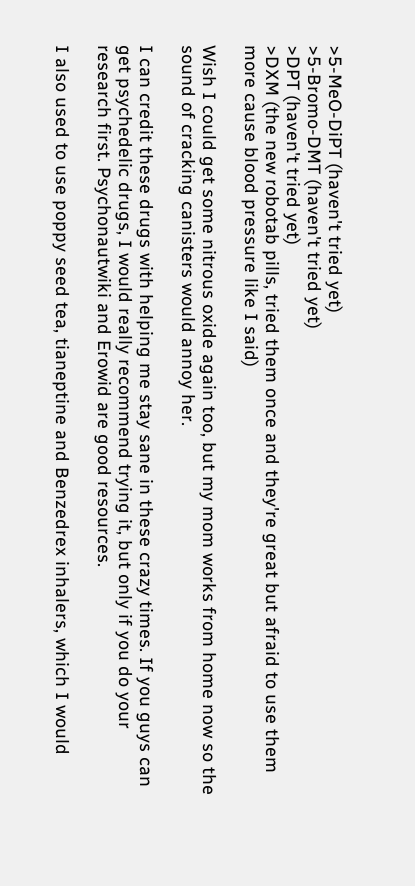>5-MeO-DiPT (haven't tried yet)
>5-Bromo-DMT (haven't tried yet)
>DPT (haven't tried yet)
>DXM (the new robotab pills, tried them once and they're great but afraid to use them more cause blood pressure like I said)

Wish I could get some nitrous oxide again too, but my mom works from home now so the sound of cracking canisters would annoy her.

I can credit these drugs with helping me stay sane in these crazy times. If you guys can get psychedelic drugs, I would really recommend trying it, but only if you do your research first. Psychonautwiki and Erowid are good resources.

I also used to use poppy seed tea, tianeptine and Benzedrex inhalers, which I would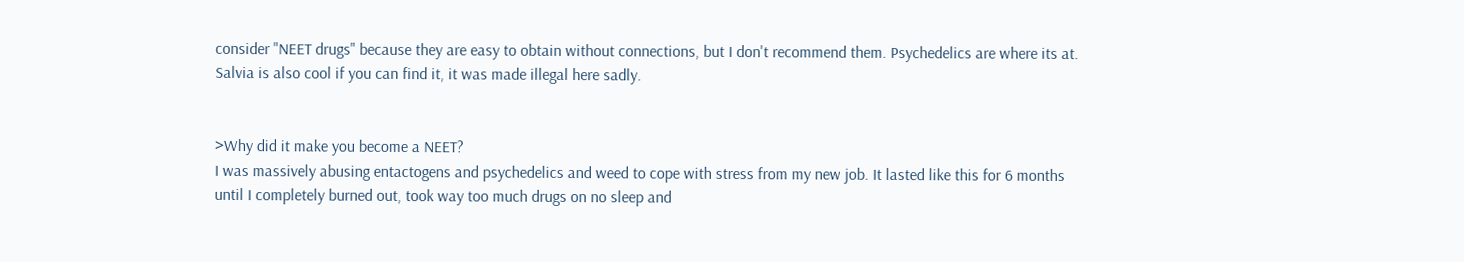consider "NEET drugs" because they are easy to obtain without connections, but I don't recommend them. Psychedelics are where its at. Salvia is also cool if you can find it, it was made illegal here sadly.


>Why did it make you become a NEET?
I was massively abusing entactogens and psychedelics and weed to cope with stress from my new job. It lasted like this for 6 months until I completely burned out, took way too much drugs on no sleep and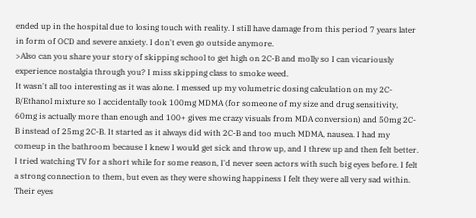ended up in the hospital due to losing touch with reality. I still have damage from this period 7 years later in form of OCD and severe anxiety. I don't even go outside anymore.
>Also can you share your story of skipping school to get high on 2C-B and molly so I can vicariously experience nostalgia through you? I miss skipping class to smoke weed.
It wasn't all too interesting as it was alone. I messed up my volumetric dosing calculation on my 2C-B/Ethanol mixture so I accidentally took 100mg MDMA (for someone of my size and drug sensitivity, 60mg is actually more than enough and 100+ gives me crazy visuals from MDA conversion) and 50mg 2C-B instead of 25mg 2C-B. It started as it always did with 2C-B and too much MDMA, nausea. I had my comeup in the bathroom because I knew I would get sick and throw up, and I threw up and then felt better. I tried watching TV for a short while for some reason, I'd never seen actors with such big eyes before. I felt a strong connection to them, but even as they were showing happiness I felt they were all very sad within. Their eyes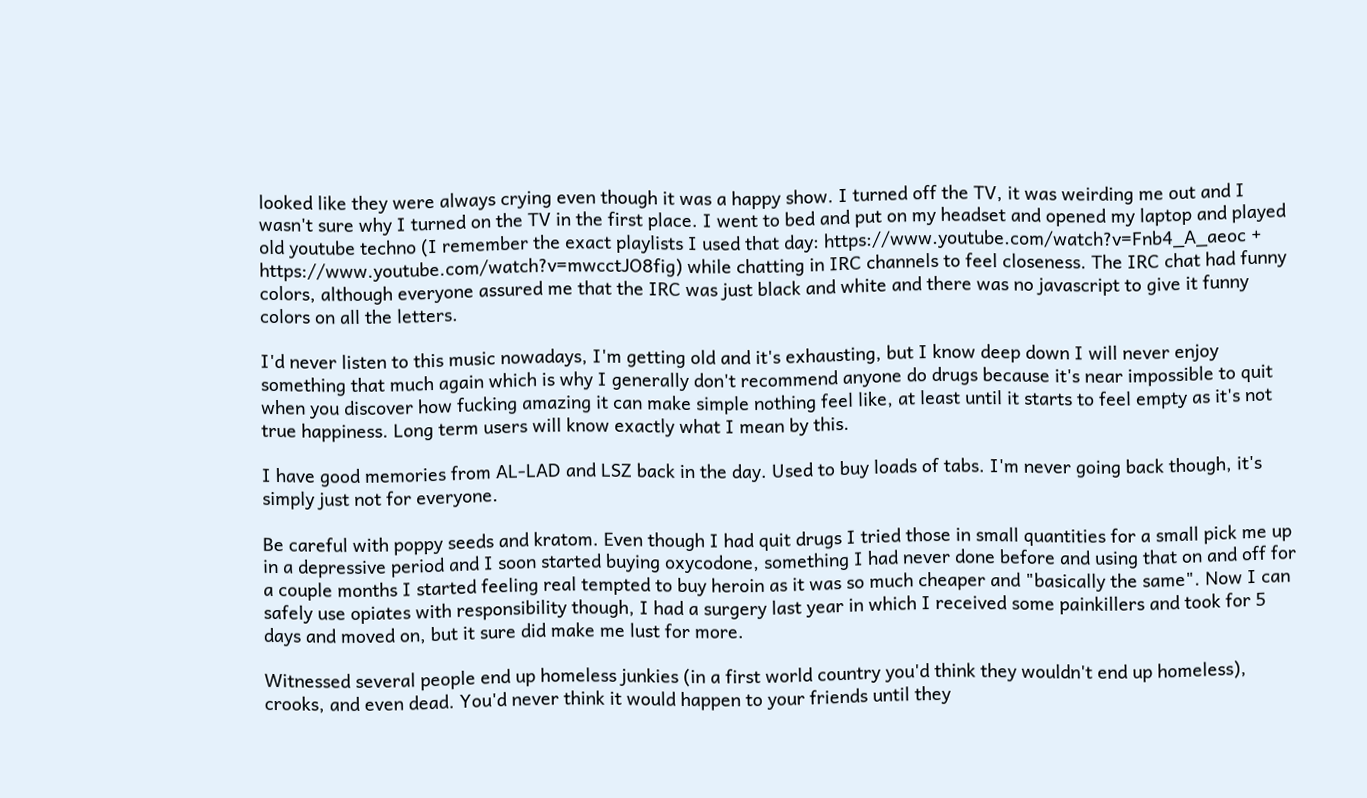looked like they were always crying even though it was a happy show. I turned off the TV, it was weirding me out and I wasn't sure why I turned on the TV in the first place. I went to bed and put on my headset and opened my laptop and played old youtube techno (I remember the exact playlists I used that day: https://www.youtube.com/watch?v=Fnb4_A_aeoc + https://www.youtube.com/watch?v=mwcctJO8fig) while chatting in IRC channels to feel closeness. The IRC chat had funny colors, although everyone assured me that the IRC was just black and white and there was no javascript to give it funny colors on all the letters.

I'd never listen to this music nowadays, I'm getting old and it's exhausting, but I know deep down I will never enjoy something that much again which is why I generally don't recommend anyone do drugs because it's near impossible to quit when you discover how fucking amazing it can make simple nothing feel like, at least until it starts to feel empty as it's not true happiness. Long term users will know exactly what I mean by this.

I have good memories from AL-LAD and LSZ back in the day. Used to buy loads of tabs. I'm never going back though, it's simply just not for everyone.

Be careful with poppy seeds and kratom. Even though I had quit drugs I tried those in small quantities for a small pick me up in a depressive period and I soon started buying oxycodone, something I had never done before and using that on and off for a couple months I started feeling real tempted to buy heroin as it was so much cheaper and "basically the same". Now I can safely use opiates with responsibility though, I had a surgery last year in which I received some painkillers and took for 5 days and moved on, but it sure did make me lust for more.

Witnessed several people end up homeless junkies (in a first world country you'd think they wouldn't end up homeless), crooks, and even dead. You'd never think it would happen to your friends until they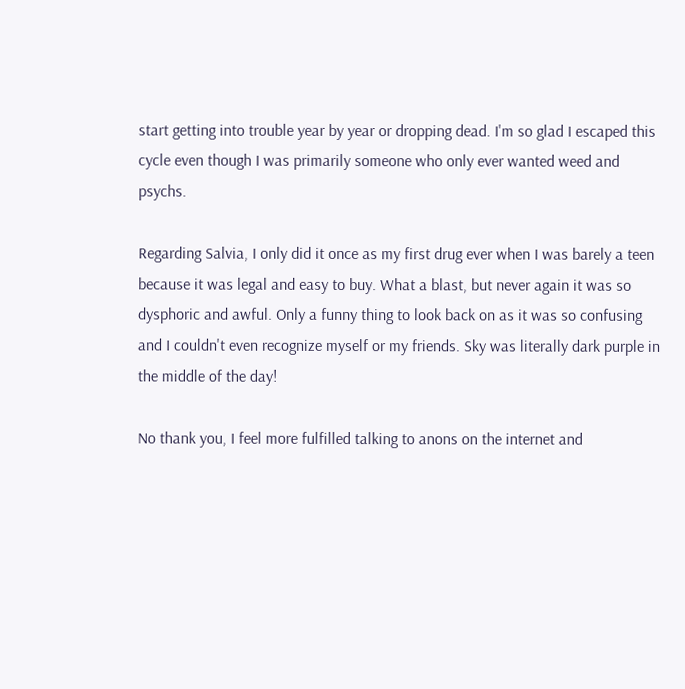start getting into trouble year by year or dropping dead. I'm so glad I escaped this cycle even though I was primarily someone who only ever wanted weed and psychs.

Regarding Salvia, I only did it once as my first drug ever when I was barely a teen because it was legal and easy to buy. What a blast, but never again it was so dysphoric and awful. Only a funny thing to look back on as it was so confusing and I couldn't even recognize myself or my friends. Sky was literally dark purple in the middle of the day!

No thank you, I feel more fulfilled talking to anons on the internet and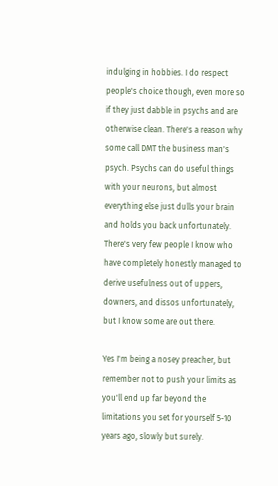indulging in hobbies. I do respect people's choice though, even more so if they just dabble in psychs and are otherwise clean. There's a reason why some call DMT the business man's psych. Psychs can do useful things with your neurons, but almost everything else just dulls your brain and holds you back unfortunately. There's very few people I know who have completely honestly managed to derive usefulness out of uppers, downers, and dissos unfortunately, but I know some are out there.

Yes I'm being a nosey preacher, but remember not to push your limits as you'll end up far beyond the limitations you set for yourself 5-10 years ago, slowly but surely.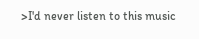>I'd never listen to this music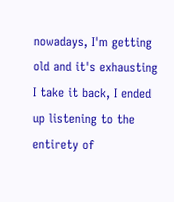nowadays, I'm getting old and it's exhausting
I take it back, I ended up listening to the entirety of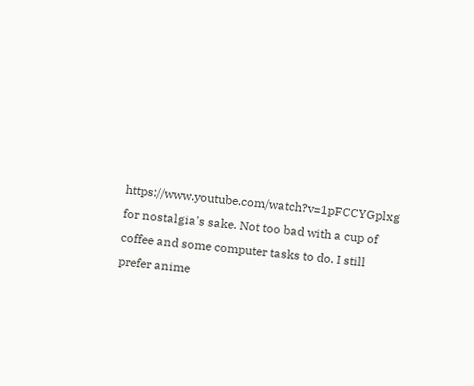https://www.youtube.com/watch?v=1pFCCYGplxg for nostalgia's sake. Not too bad with a cup of coffee and some computer tasks to do. I still prefer anime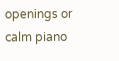openings or calm piano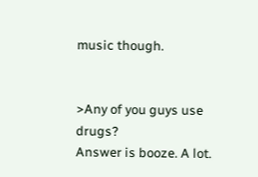music though.


>Any of you guys use drugs?
Answer is booze. A lot.